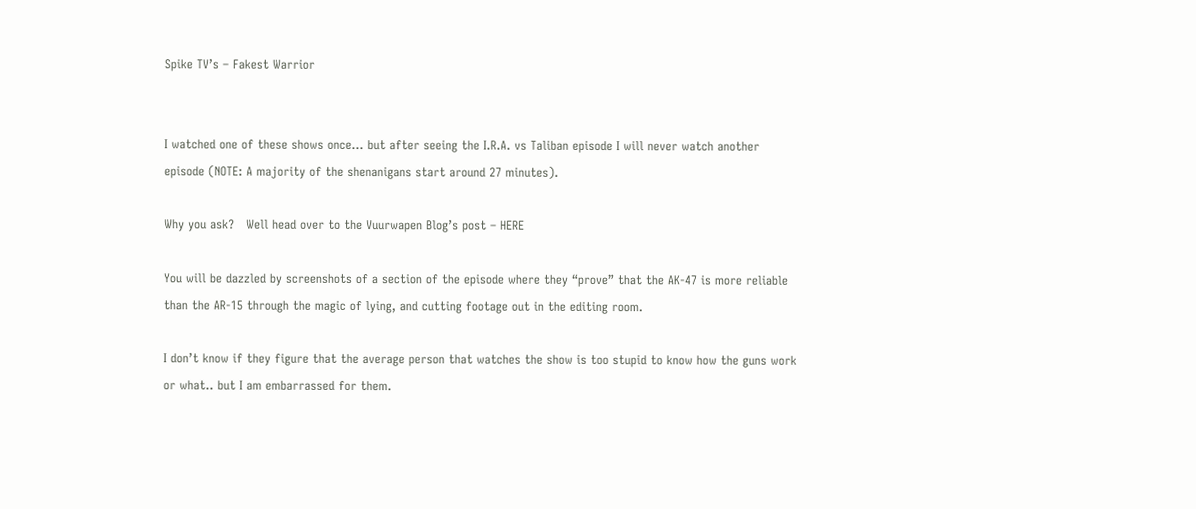Spike TV’s – Fakest Warrior


I watched one of these shows once… but after seeing the I.R.A. vs Taliban episode I will never watch another episode (NOTE: A majority of the shenanigans start around 27 minutes).

Why you ask?   Well head over to the Vuurwapen Blog’s post – HERE

You will be dazzled by screenshots of a section of the episode where they “prove” that the AK-47 is more reliable than the AR-15 through the magic of lying, and cutting footage out in the editing room.

I don’t know if they figure that the average person that watches the show is too stupid to know how the guns work or what.. but I am embarrassed for them.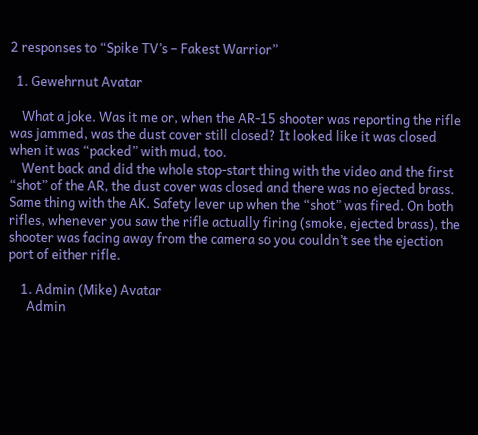2 responses to “Spike TV’s – Fakest Warrior”

  1. Gewehrnut Avatar

    What a joke. Was it me or, when the AR-15 shooter was reporting the rifle was jammed, was the dust cover still closed? It looked like it was closed when it was “packed” with mud, too.
    Went back and did the whole stop-start thing with the video and the first “shot” of the AR, the dust cover was closed and there was no ejected brass. Same thing with the AK. Safety lever up when the “shot” was fired. On both rifles, whenever you saw the rifle actually firing (smoke, ejected brass), the shooter was facing away from the camera so you couldn’t see the ejection port of either rifle.

    1. Admin (Mike) Avatar
      Admin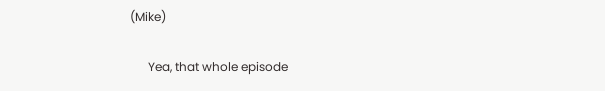(Mike)

      Yea, that whole episode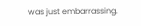was just embarrassing.